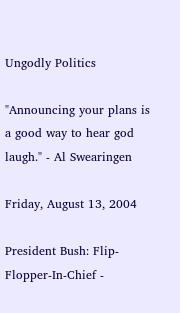Ungodly Politics

"Announcing your plans is a good way to hear god laugh." - Al Swearingen

Friday, August 13, 2004

President Bush: Flip-Flopper-In-Chief -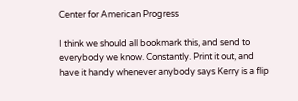Center for American Progress

I think we should all bookmark this, and send to everybody we know. Constantly. Print it out, and have it handy whenever anybody says Kerry is a flip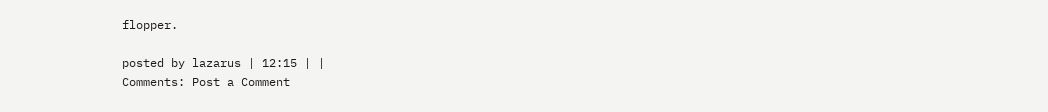flopper.

posted by lazarus | 12:15 | |
Comments: Post a Comment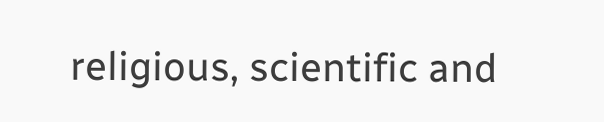religious, scientific and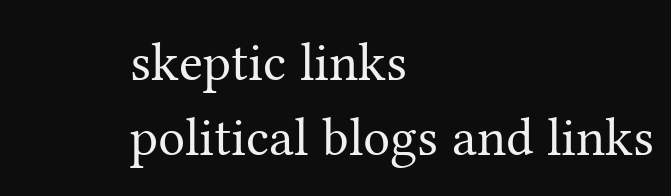skeptic links
political blogs and links